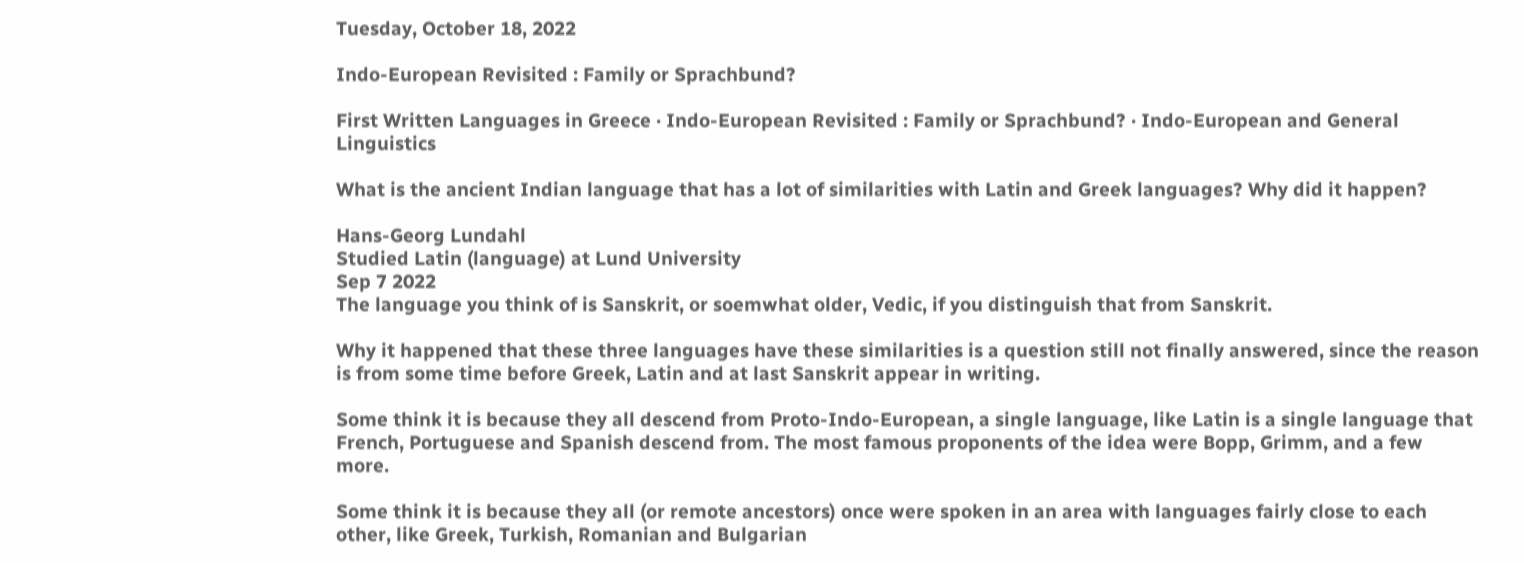Tuesday, October 18, 2022

Indo-European Revisited : Family or Sprachbund?

First Written Languages in Greece · Indo-European Revisited : Family or Sprachbund? · Indo-European and General Linguistics

What is the ancient Indian language that has a lot of similarities with Latin and Greek languages? Why did it happen?

Hans-Georg Lundahl
Studied Latin (language) at Lund University
Sep 7 2022
The language you think of is Sanskrit, or soemwhat older, Vedic, if you distinguish that from Sanskrit.

Why it happened that these three languages have these similarities is a question still not finally answered, since the reason is from some time before Greek, Latin and at last Sanskrit appear in writing.

Some think it is because they all descend from Proto-Indo-European, a single language, like Latin is a single language that French, Portuguese and Spanish descend from. The most famous proponents of the idea were Bopp, Grimm, and a few more.

Some think it is because they all (or remote ancestors) once were spoken in an area with languages fairly close to each other, like Greek, Turkish, Romanian and Bulgarian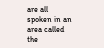are all spoken in an area called the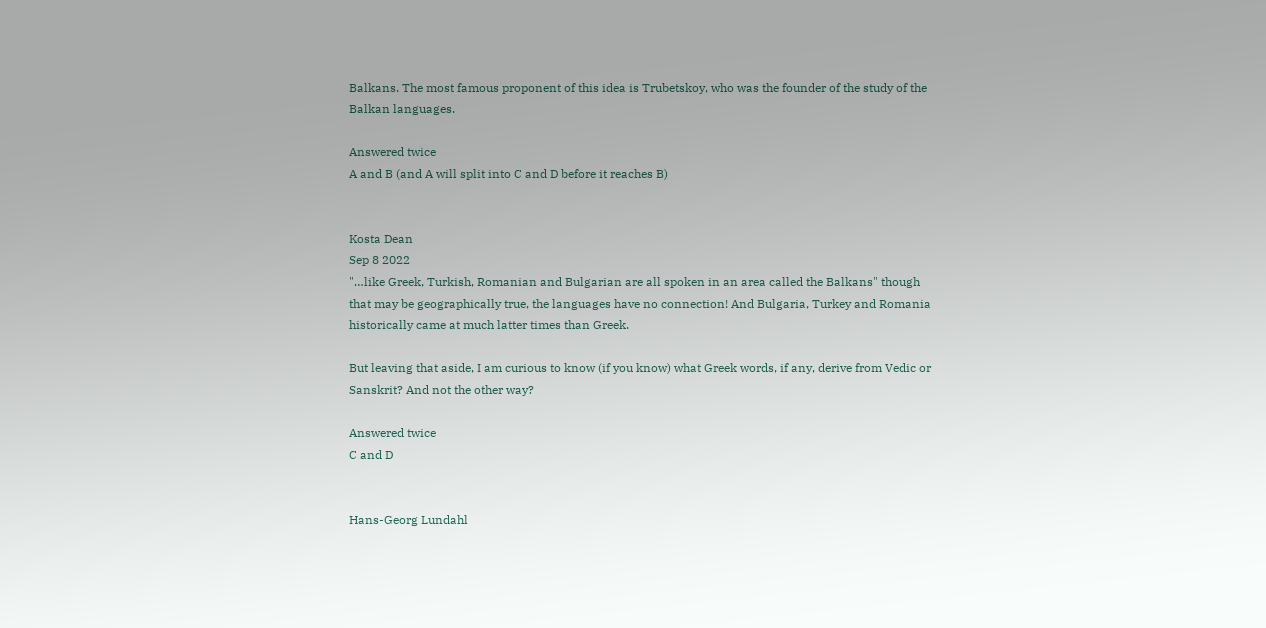Balkans. The most famous proponent of this idea is Trubetskoy, who was the founder of the study of the Balkan languages.

Answered twice
A and B (and A will split into C and D before it reaches B)


Kosta Dean
Sep 8 2022
"…like Greek, Turkish, Romanian and Bulgarian are all spoken in an area called the Balkans" though that may be geographically true, the languages have no connection! And Bulgaria, Turkey and Romania historically came at much latter times than Greek.

But leaving that aside, I am curious to know (if you know) what Greek words, if any, derive from Vedic or Sanskrit? And not the other way?

Answered twice
C and D


Hans-Georg Lundahl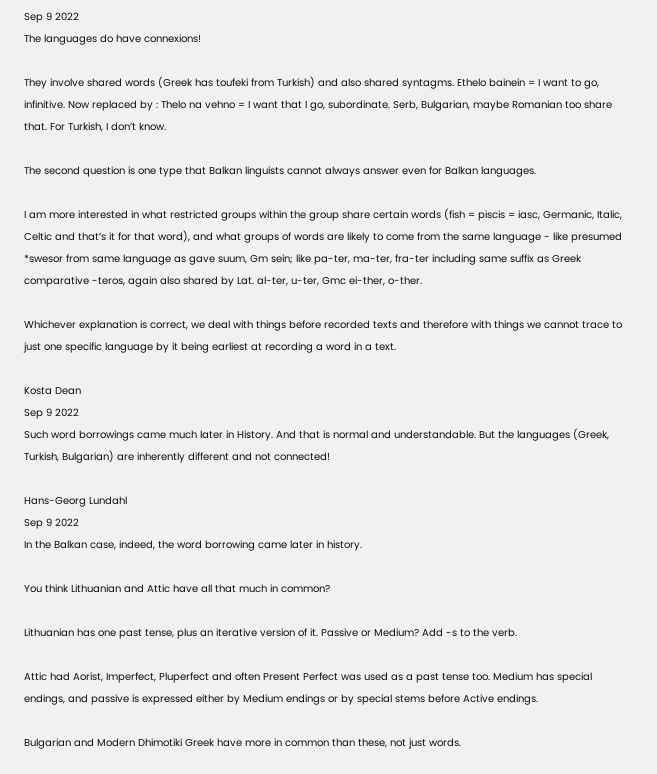Sep 9 2022
The languages do have connexions!

They involve shared words (Greek has toufeki from Turkish) and also shared syntagms. Ethelo bainein = I want to go, infinitive. Now replaced by : Thelo na vehno = I want that I go, subordinate. Serb, Bulgarian, maybe Romanian too share that. For Turkish, I don’t know.

The second question is one type that Balkan linguists cannot always answer even for Balkan languages.

I am more interested in what restricted groups within the group share certain words (fish = piscis = iasc, Germanic, Italic, Celtic and that’s it for that word), and what groups of words are likely to come from the same language - like presumed *swesor from same language as gave suum, Gm sein; like pa-ter, ma-ter, fra-ter including same suffix as Greek comparative -teros, again also shared by Lat. al-ter, u-ter, Gmc ei-ther, o-ther.

Whichever explanation is correct, we deal with things before recorded texts and therefore with things we cannot trace to just one specific language by it being earliest at recording a word in a text.

Kosta Dean
Sep 9 2022
Such word borrowings came much later in History. And that is normal and understandable. But the languages (Greek, Turkish, Bulgarian) are inherently different and not connected!

Hans-Georg Lundahl
Sep 9 2022
In the Balkan case, indeed, the word borrowing came later in history.

You think Lithuanian and Attic have all that much in common?

Lithuanian has one past tense, plus an iterative version of it. Passive or Medium? Add -s to the verb.

Attic had Aorist, Imperfect, Pluperfect and often Present Perfect was used as a past tense too. Medium has special endings, and passive is expressed either by Medium endings or by special stems before Active endings.

Bulgarian and Modern Dhimotiki Greek have more in common than these, not just words.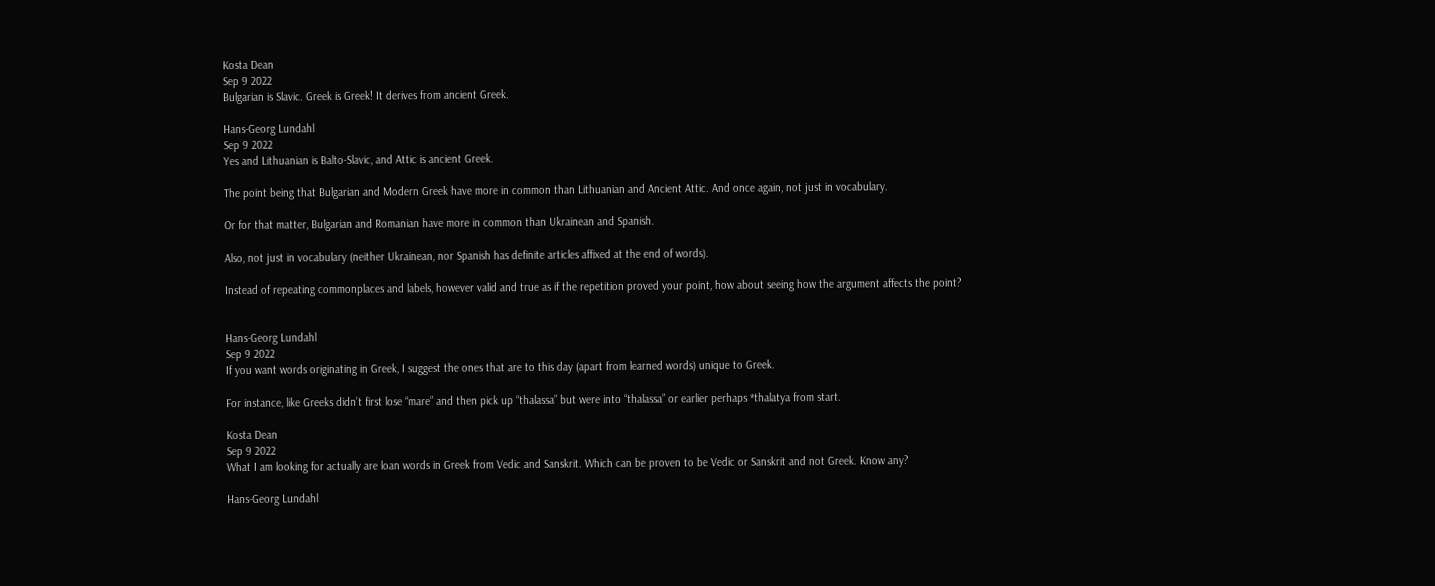Kosta Dean
Sep 9 2022
Bulgarian is Slavic. Greek is Greek! It derives from ancient Greek.

Hans-Georg Lundahl
Sep 9 2022
Yes and Lithuanian is Balto-Slavic, and Attic is ancient Greek.

The point being that Bulgarian and Modern Greek have more in common than Lithuanian and Ancient Attic. And once again, not just in vocabulary.

Or for that matter, Bulgarian and Romanian have more in common than Ukrainean and Spanish.

Also, not just in vocabulary (neither Ukrainean, nor Spanish has definite articles affixed at the end of words).

Instead of repeating commonplaces and labels, however valid and true as if the repetition proved your point, how about seeing how the argument affects the point?


Hans-Georg Lundahl
Sep 9 2022
If you want words originating in Greek, I suggest the ones that are to this day (apart from learned words) unique to Greek.

For instance, like Greeks didn’t first lose “mare” and then pick up “thalassa” but were into “thalassa” or earlier perhaps *thalatya from start.

Kosta Dean
Sep 9 2022
What I am looking for actually are loan words in Greek from Vedic and Sanskrit. Which can be proven to be Vedic or Sanskrit and not Greek. Know any?

Hans-Georg Lundahl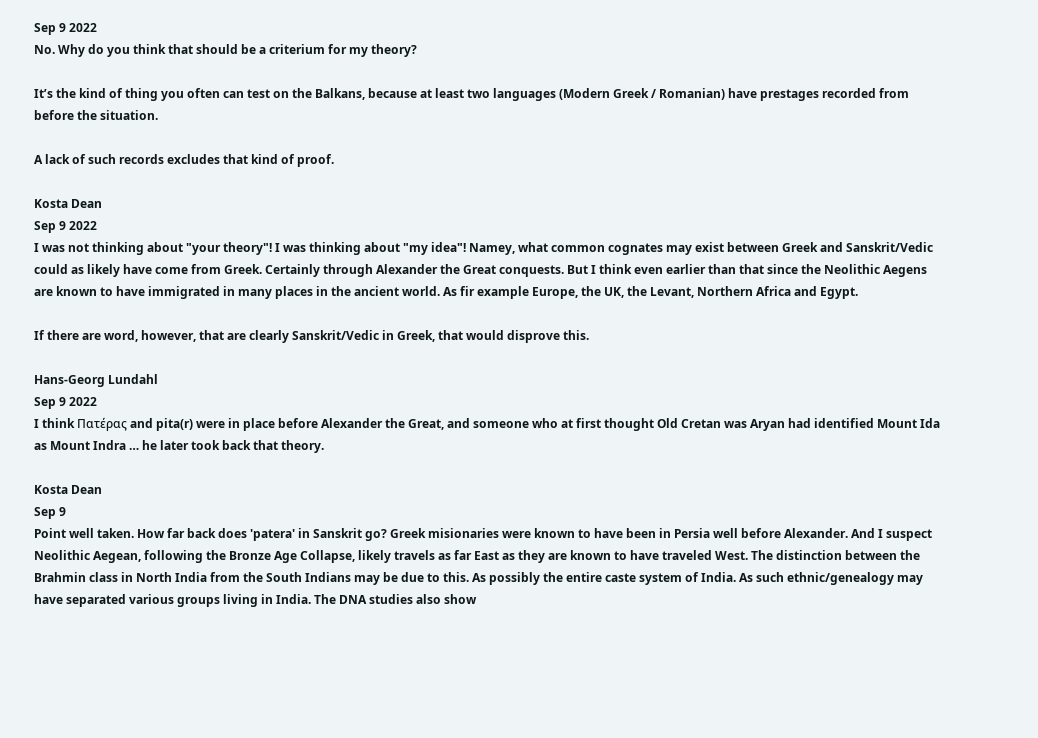Sep 9 2022
No. Why do you think that should be a criterium for my theory?

It’s the kind of thing you often can test on the Balkans, because at least two languages (Modern Greek / Romanian) have prestages recorded from before the situation.

A lack of such records excludes that kind of proof.

Kosta Dean
Sep 9 2022
I was not thinking about "your theory"! I was thinking about "my idea"! Namey, what common cognates may exist between Greek and Sanskrit/Vedic could as likely have come from Greek. Certainly through Alexander the Great conquests. But I think even earlier than that since the Neolithic Aegens are known to have immigrated in many places in the ancient world. As fir example Europe, the UK, the Levant, Northern Africa and Egypt.

If there are word, however, that are clearly Sanskrit/Vedic in Greek, that would disprove this.

Hans-Georg Lundahl
Sep 9 2022
I think Πατέρας and pita(r) were in place before Alexander the Great, and someone who at first thought Old Cretan was Aryan had identified Mount Ida as Mount Indra … he later took back that theory.

Kosta Dean
Sep 9
Point well taken. How far back does 'patera' in Sanskrit go? Greek misionaries were known to have been in Persia well before Alexander. And I suspect Neolithic Aegean, following the Bronze Age Collapse, likely travels as far East as they are known to have traveled West. The distinction between the Brahmin class in North India from the South Indians may be due to this. As possibly the entire caste system of India. As such ethnic/genealogy may have separated various groups living in India. The DNA studies also show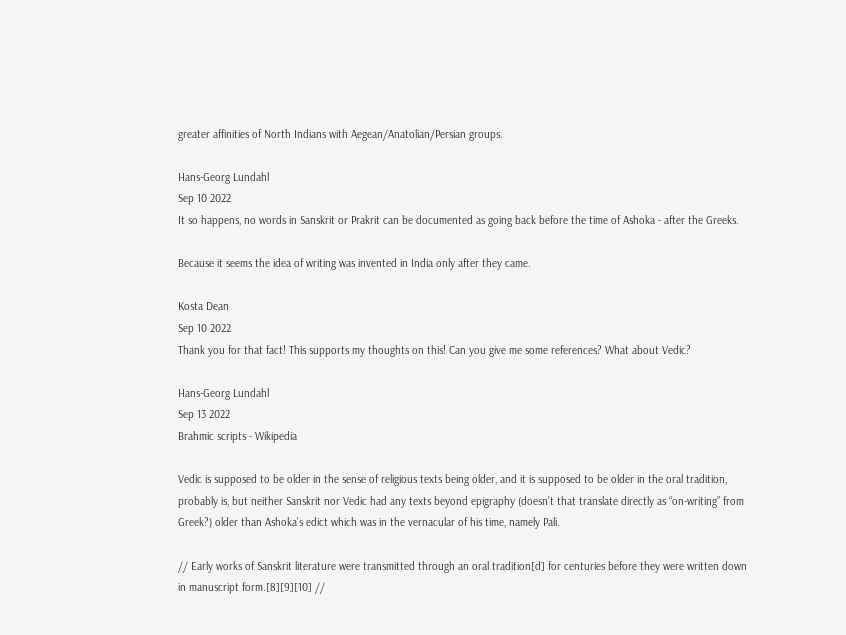greater affinities of North Indians with Aegean/Anatolian/Persian groups.

Hans-Georg Lundahl
Sep 10 2022
It so happens, no words in Sanskrit or Prakrit can be documented as going back before the time of Ashoka - after the Greeks.

Because it seems the idea of writing was invented in India only after they came.

Kosta Dean
Sep 10 2022
Thank you for that fact! This supports my thoughts on this! Can you give me some references? What about Vedic?

Hans-Georg Lundahl
Sep 13 2022
Brahmic scripts - Wikipedia

Vedic is supposed to be older in the sense of religious texts being older, and it is supposed to be older in the oral tradition, probably is, but neither Sanskrit nor Vedic had any texts beyond epigraphy (doesn’t that translate directly as “on-writing” from Greek?) older than Ashoka’s edict which was in the vernacular of his time, namely Pali.

// Early works of Sanskrit literature were transmitted through an oral tradition[d] for centuries before they were written down in manuscript form.[8][9][10] //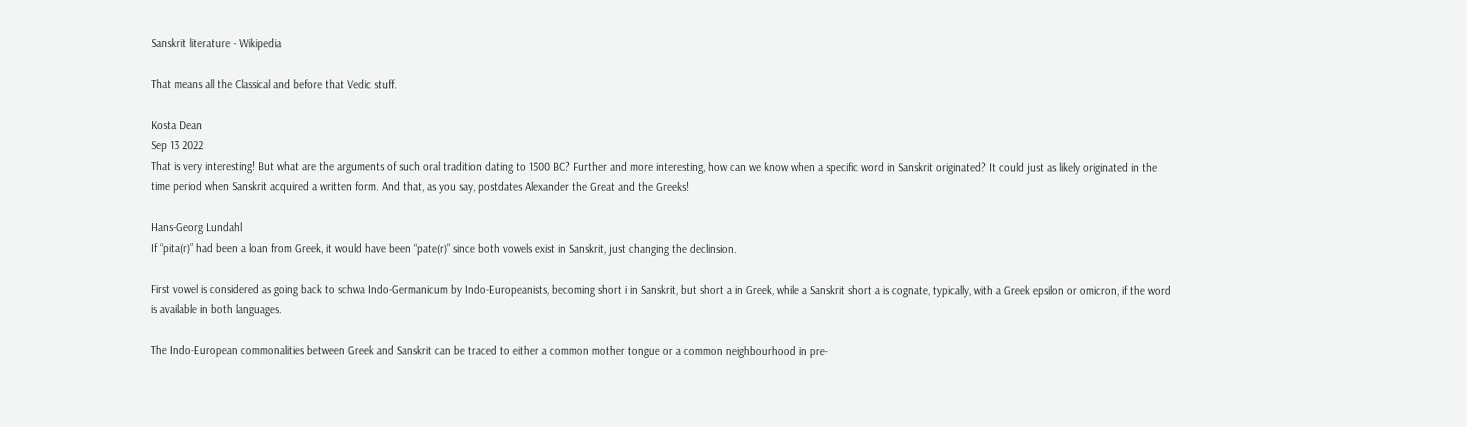Sanskrit literature - Wikipedia

That means all the Classical and before that Vedic stuff.

Kosta Dean
Sep 13 2022
That is very interesting! But what are the arguments of such oral tradition dating to 1500 BC? Further and more interesting, how can we know when a specific word in Sanskrit originated? It could just as likely originated in the time period when Sanskrit acquired a written form. And that, as you say, postdates Alexander the Great and the Greeks!

Hans-Georg Lundahl
If “pita(r)” had been a loan from Greek, it would have been “pate(r)” since both vowels exist in Sanskrit, just changing the declinsion.

First vowel is considered as going back to schwa Indo-Germanicum by Indo-Europeanists, becoming short i in Sanskrit, but short a in Greek, while a Sanskrit short a is cognate, typically, with a Greek epsilon or omicron, if the word is available in both languages.

The Indo-European commonalities between Greek and Sanskrit can be traced to either a common mother tongue or a common neighbourhood in pre-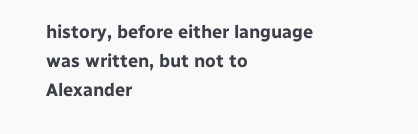history, before either language was written, but not to Alexander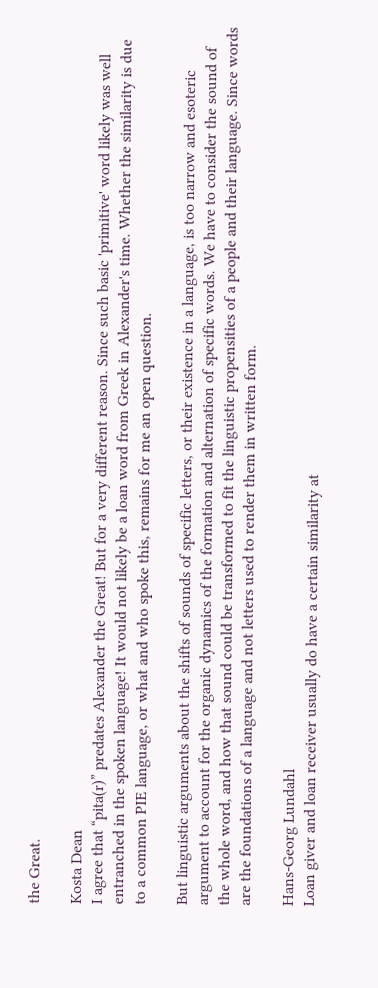the Great.

Kosta Dean
I agree that “pita(r)” predates Alexander the Great! But for a very different reason. Since such basic 'primitive' word likely was well entranched in the spoken language! It would not likely be a loan word from Greek in Alexander's time. Whether the similarity is due to a common PIE language, or what and who spoke this, remains for me an open question.

But linguistic arguments about the shifts of sounds of specific letters, or their existence in a language, is too narrow and esoteric argument to account for the organic dynamics of the formation and alternation of specific words. We have to consider the sound of the whole word, and how that sound could be transformed to fit the linguistic propensities of a people and their language. Since words are the foundations of a language and not letters used to render them in written form.

Hans-Georg Lundahl
Loan giver and loan receiver usually do have a certain similarity at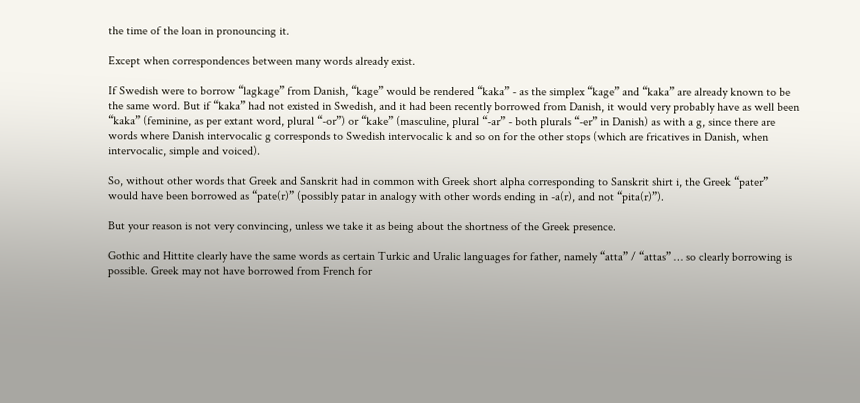the time of the loan in pronouncing it.

Except when correspondences between many words already exist.

If Swedish were to borrow “lagkage” from Danish, “kage” would be rendered “kaka” - as the simplex “kage” and “kaka” are already known to be the same word. But if “kaka” had not existed in Swedish, and it had been recently borrowed from Danish, it would very probably have as well been “kaka” (feminine, as per extant word, plural “-or”) or “kake” (masculine, plural “-ar” - both plurals “-er” in Danish) as with a g, since there are words where Danish intervocalic g corresponds to Swedish intervocalic k and so on for the other stops (which are fricatives in Danish, when intervocalic, simple and voiced).

So, without other words that Greek and Sanskrit had in common with Greek short alpha corresponding to Sanskrit shirt i, the Greek “pater” would have been borrowed as “pate(r)” (possibly patar in analogy with other words ending in -a(r), and not “pita(r)”).

But your reason is not very convincing, unless we take it as being about the shortness of the Greek presence.

Gothic and Hittite clearly have the same words as certain Turkic and Uralic languages for father, namely “atta” / “attas” … so clearly borrowing is possible. Greek may not have borrowed from French for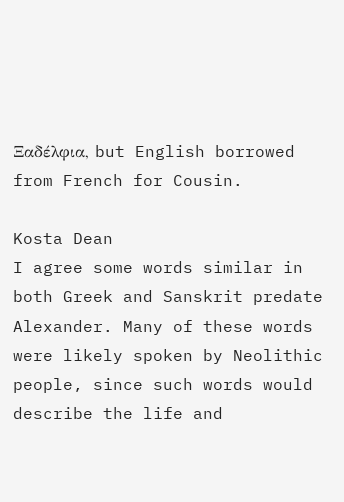Ξαδέλφια, but English borrowed from French for Cousin.

Kosta Dean
I agree some words similar in both Greek and Sanskrit predate Alexander. Many of these words were likely spoken by Neolithic people, since such words would describe the life and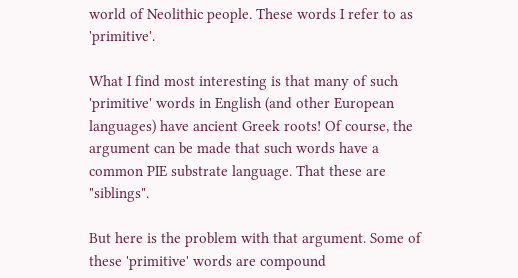world of Neolithic people. These words I refer to as 'primitive'.

What I find most interesting is that many of such 'primitive' words in English (and other European languages) have ancient Greek roots! Of course, the argument can be made that such words have a common PIE substrate language. That these are "siblings".

But here is the problem with that argument. Some of these 'primitive' words are compound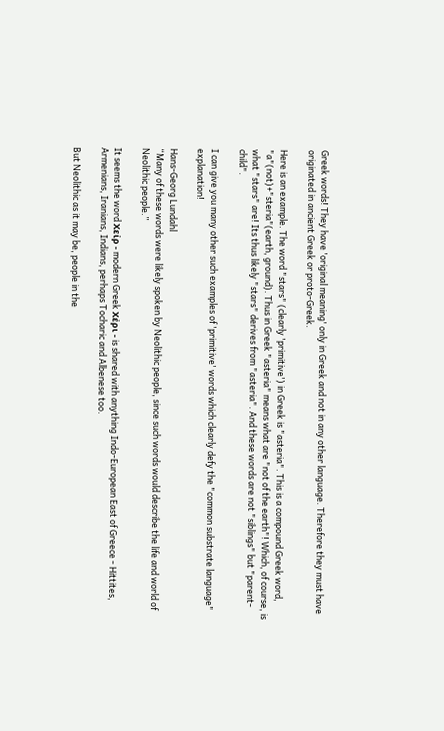Greek words! They have 'original meaning' only in Greek and not in any other language. Therefore they must have originated in ancient Greek or proto-Greek.

Here is an example. The word "stars" (clearly 'primitive') in Greek is "asteria". This is a compound Greek word, "a"(not)+"steria"(earth, ground). Thus in Greek "asteria" means what are "not of the earth"! Which, of course, is what "stars" are! Its thus likely "stars" derives from "asteria". And these words are not "siblings" but "parent-child".

I can give you many other such examples of 'primitive' words which clearly defy the "common substrate language" explanation!

Hans-Georg Lundahl
“Many of these words were likely spoken by Neolithic people, since such words would describe the life and world of Neolithic people.”

It seems the word Χείρ - modern Greek Χέρι - is shared with anything Indo-European East of Greece - Hittites, Armenians, Iranians, Indians, perhaps Tocharic and Albenese too.

But Neolithic as it may be, people in the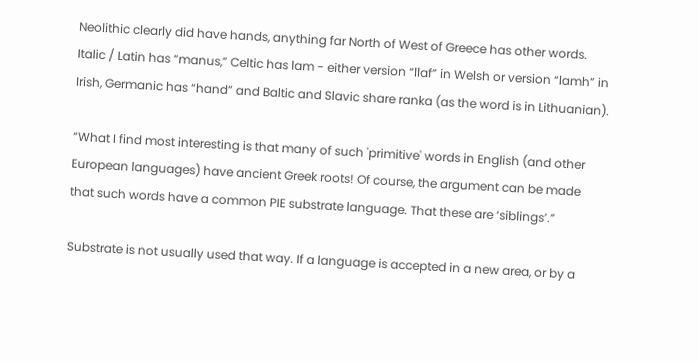Neolithic clearly did have hands, anything far North of West of Greece has other words. Italic / Latin has “manus,” Celtic has lam - either version “llaf” in Welsh or version “lamh” in Irish, Germanic has “hand” and Baltic and Slavic share ranka (as the word is in Lithuanian).

“What I find most interesting is that many of such 'primitive' words in English (and other European languages) have ancient Greek roots! Of course, the argument can be made that such words have a common PIE substrate language. That these are ‘siblings’.”

Substrate is not usually used that way. If a language is accepted in a new area, or by a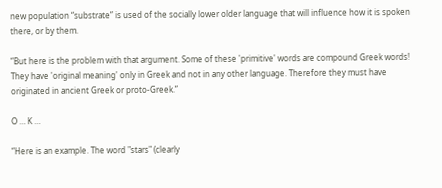new population “substrate” is used of the socially lower older language that will influence how it is spoken there, or by them.

“But here is the problem with that argument. Some of these 'primitive' words are compound Greek words! They have 'original meaning' only in Greek and not in any other language. Therefore they must have originated in ancient Greek or proto-Greek.”

O … K …

“Here is an example. The word "stars" (clearly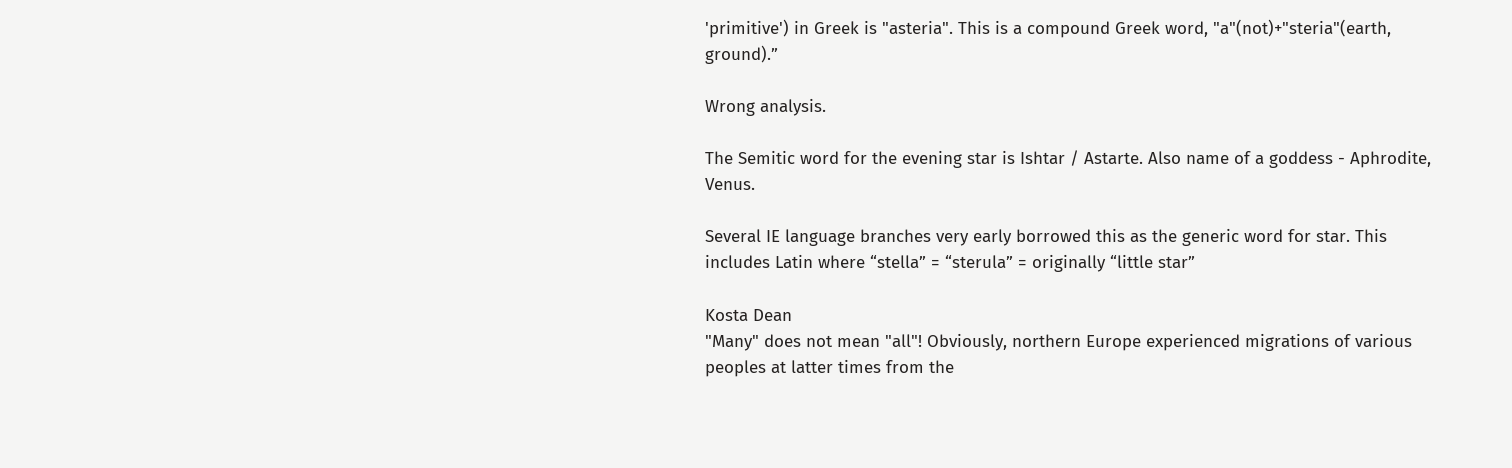'primitive') in Greek is "asteria". This is a compound Greek word, "a"(not)+"steria"(earth, ground).”

Wrong analysis.

The Semitic word for the evening star is Ishtar / Astarte. Also name of a goddess - Aphrodite, Venus.

Several IE language branches very early borrowed this as the generic word for star. This includes Latin where “stella” = “sterula” = originally “little star”

Kosta Dean
"Many" does not mean "all"! Obviously, northern Europe experienced migrations of various peoples at latter times from the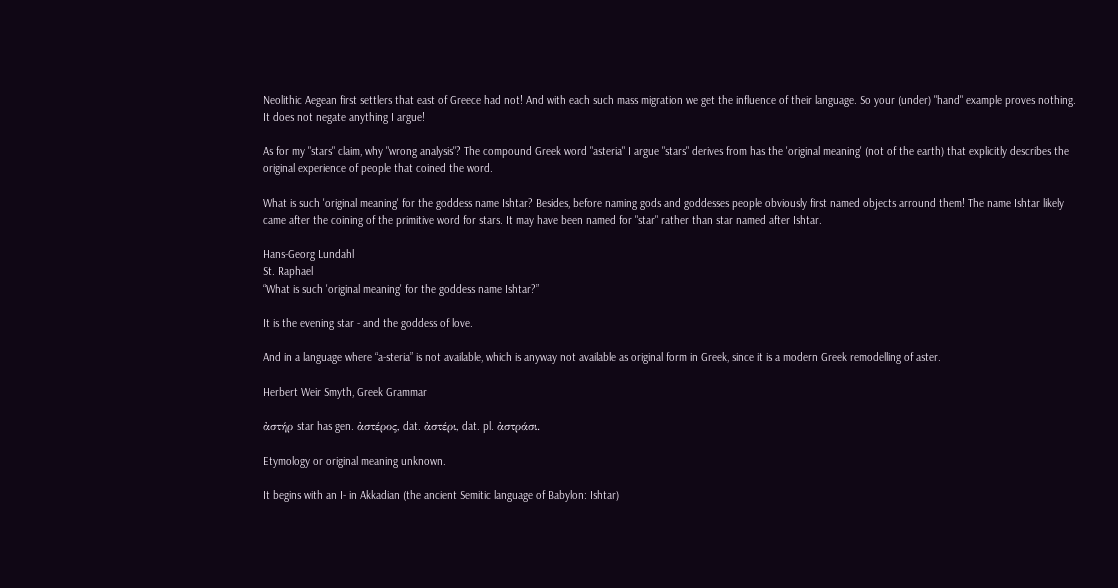Neolithic Aegean first settlers that east of Greece had not! And with each such mass migration we get the influence of their language. So your (under) "hand" example proves nothing. It does not negate anything I argue!

As for my "stars" claim, why "wrong analysis"? The compound Greek word "asteria" I argue "stars" derives from has the 'original meaning' (not of the earth) that explicitly describes the original experience of people that coined the word.

What is such 'original meaning' for the goddess name Ishtar? Besides, before naming gods and goddesses people obviously first named objects arround them! The name Ishtar likely came after the coining of the primitive word for stars. It may have been named for "star" rather than star named after Ishtar.

Hans-Georg Lundahl
St. Raphael
“What is such 'original meaning' for the goddess name Ishtar?”

It is the evening star - and the goddess of love.

And in a language where “a-steria” is not available, which is anyway not available as original form in Greek, since it is a modern Greek remodelling of aster.

Herbert Weir Smyth, Greek Grammar

ἀστήρ star has gen. ἀστέρος, dat. ἀστέρι, dat. pl. ἀστράσι.

Etymology or original meaning unknown.

It begins with an I- in Akkadian (the ancient Semitic language of Babylon: Ishtar)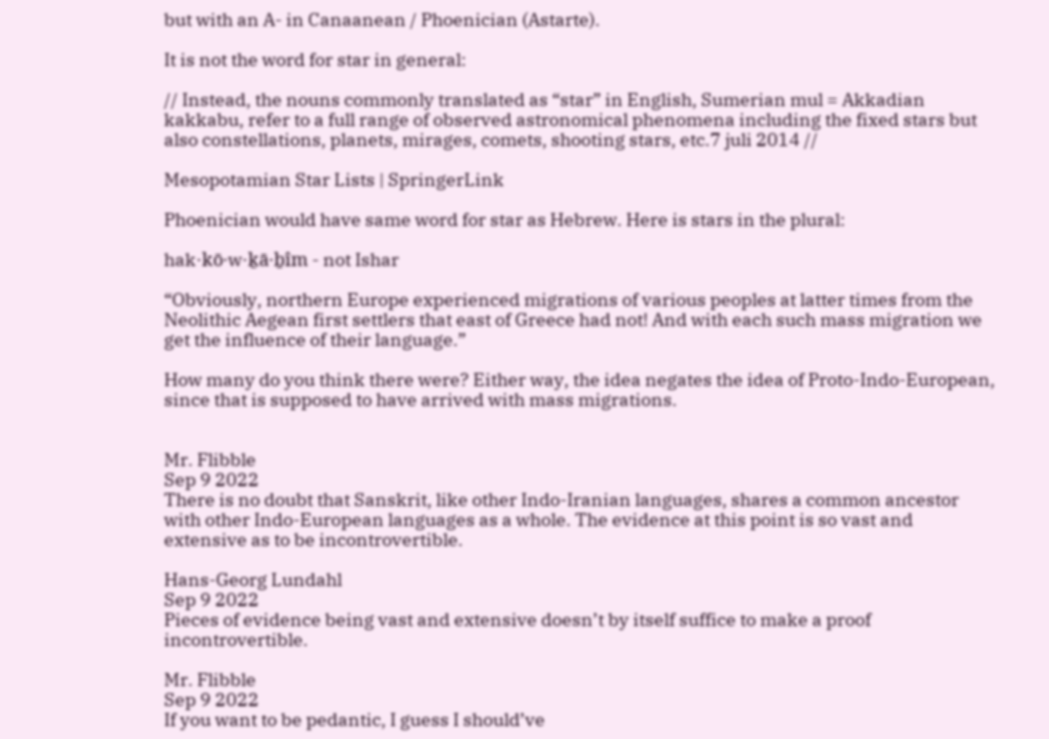but with an A- in Canaanean / Phoenician (Astarte).

It is not the word for star in general:

// Instead, the nouns commonly translated as “star” in English, Sumerian mul = Akkadian kakkabu, refer to a full range of observed astronomical phenomena including the fixed stars but also constellations, planets, mirages, comets, shooting stars, etc.7 juli 2014 //

Mesopotamian Star Lists | SpringerLink

Phoenician would have same word for star as Hebrew. Here is stars in the plural:

hak·kō·w·ḵā·ḇîm - not Ishar

“Obviously, northern Europe experienced migrations of various peoples at latter times from the Neolithic Aegean first settlers that east of Greece had not! And with each such mass migration we get the influence of their language.”

How many do you think there were? Either way, the idea negates the idea of Proto-Indo-European, since that is supposed to have arrived with mass migrations.


Mr. Flibble
Sep 9 2022
There is no doubt that Sanskrit, like other Indo-Iranian languages, shares a common ancestor with other Indo-European languages as a whole. The evidence at this point is so vast and extensive as to be incontrovertible.

Hans-Georg Lundahl
Sep 9 2022
Pieces of evidence being vast and extensive doesn’t by itself suffice to make a proof incontrovertible.

Mr. Flibble
Sep 9 2022
If you want to be pedantic, I guess I should’ve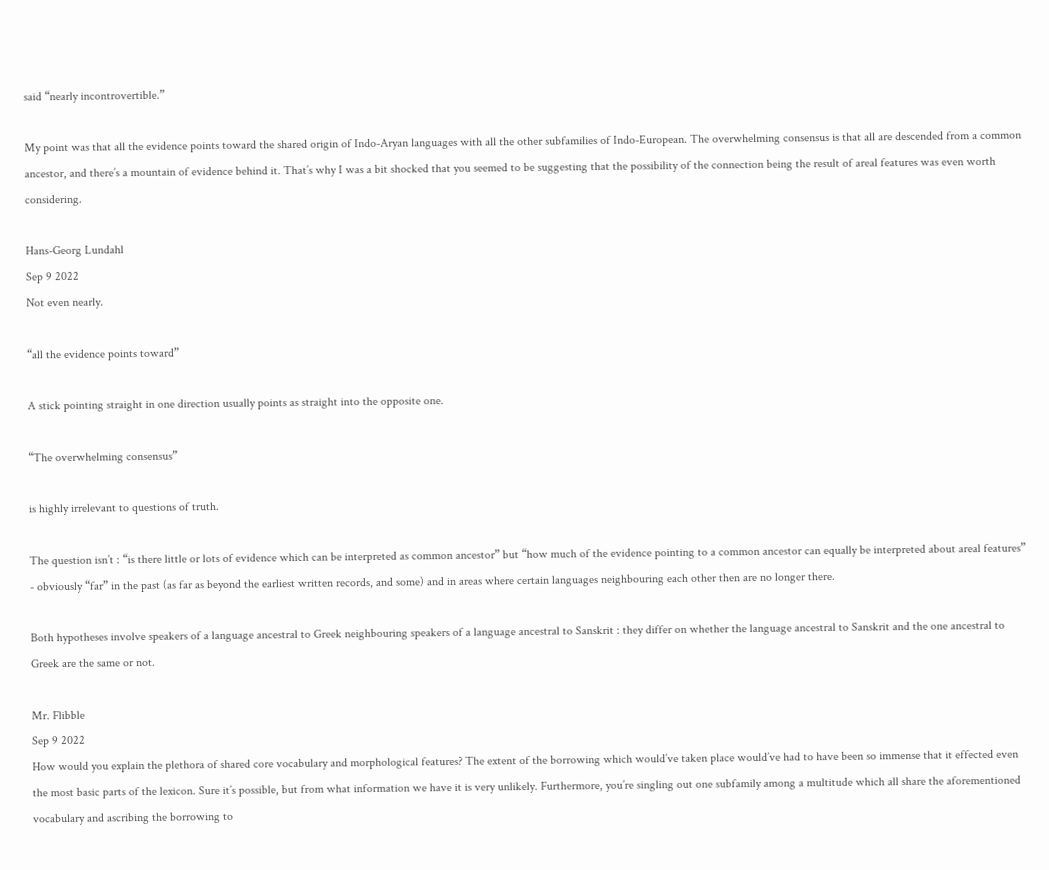said “nearly incontrovertible.”

My point was that all the evidence points toward the shared origin of Indo-Aryan languages with all the other subfamilies of Indo-European. The overwhelming consensus is that all are descended from a common ancestor, and there’s a mountain of evidence behind it. That’s why I was a bit shocked that you seemed to be suggesting that the possibility of the connection being the result of areal features was even worth considering.

Hans-Georg Lundahl
Sep 9 2022
Not even nearly.

“all the evidence points toward”

A stick pointing straight in one direction usually points as straight into the opposite one.

“The overwhelming consensus”

is highly irrelevant to questions of truth.

The question isn’t : “is there little or lots of evidence which can be interpreted as common ancestor” but “how much of the evidence pointing to a common ancestor can equally be interpreted about areal features” - obviously “far” in the past (as far as beyond the earliest written records, and some) and in areas where certain languages neighbouring each other then are no longer there.

Both hypotheses involve speakers of a language ancestral to Greek neighbouring speakers of a language ancestral to Sanskrit : they differ on whether the language ancestral to Sanskrit and the one ancestral to Greek are the same or not.

Mr. Flibble
Sep 9 2022
How would you explain the plethora of shared core vocabulary and morphological features? The extent of the borrowing which would’ve taken place would’ve had to have been so immense that it effected even the most basic parts of the lexicon. Sure it’s possible, but from what information we have it is very unlikely. Furthermore, you’re singling out one subfamily among a multitude which all share the aforementioned vocabulary and ascribing the borrowing to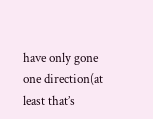have only gone one direction(at least that’s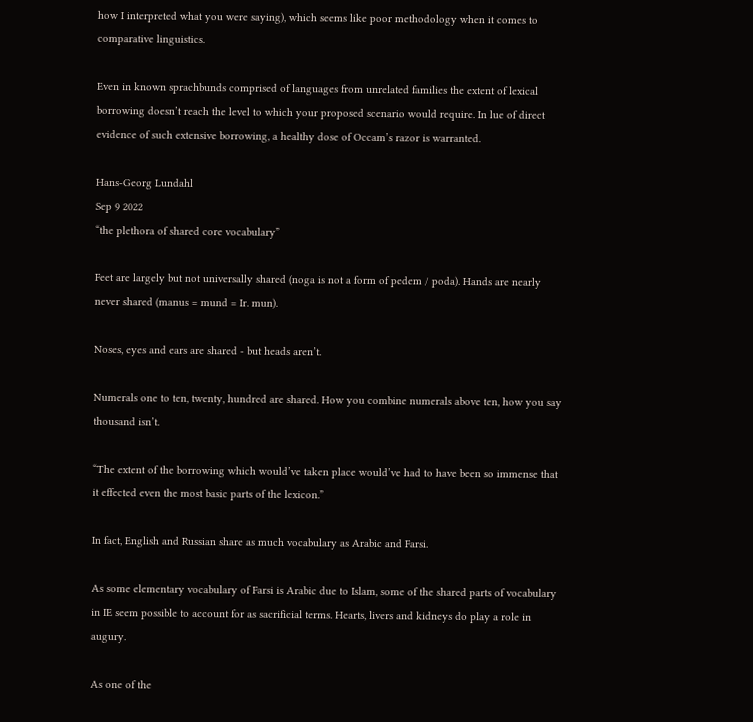how I interpreted what you were saying), which seems like poor methodology when it comes to comparative linguistics.

Even in known sprachbunds comprised of languages from unrelated families the extent of lexical borrowing doesn’t reach the level to which your proposed scenario would require. In lue of direct evidence of such extensive borrowing, a healthy dose of Occam’s razor is warranted.

Hans-Georg Lundahl
Sep 9 2022
“the plethora of shared core vocabulary”

Feet are largely but not universally shared (noga is not a form of pedem / poda). Hands are nearly never shared (manus = mund = Ir. mun).

Noses, eyes and ears are shared - but heads aren’t.

Numerals one to ten, twenty, hundred are shared. How you combine numerals above ten, how you say thousand isn’t.

“The extent of the borrowing which would’ve taken place would’ve had to have been so immense that it effected even the most basic parts of the lexicon.”

In fact, English and Russian share as much vocabulary as Arabic and Farsi.

As some elementary vocabulary of Farsi is Arabic due to Islam, some of the shared parts of vocabulary in IE seem possible to account for as sacrificial terms. Hearts, livers and kidneys do play a role in augury.

As one of the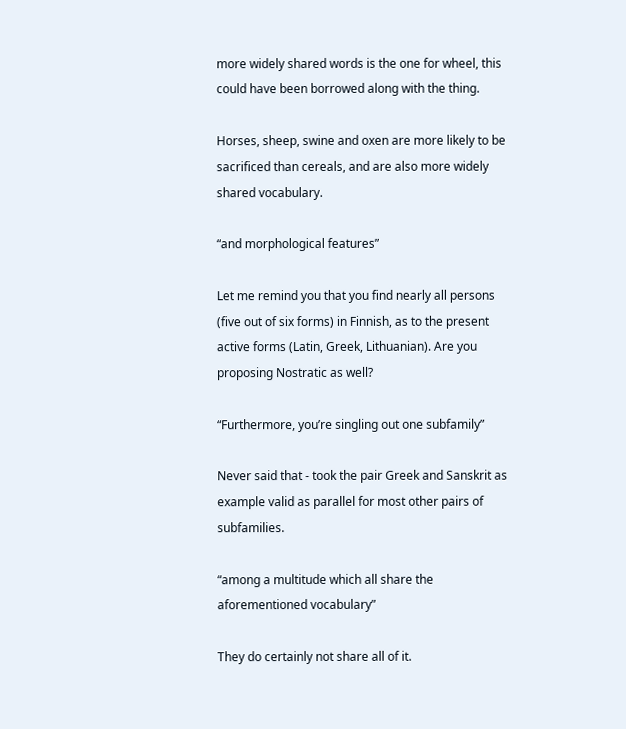more widely shared words is the one for wheel, this could have been borrowed along with the thing.

Horses, sheep, swine and oxen are more likely to be sacrificed than cereals, and are also more widely shared vocabulary.

“and morphological features”

Let me remind you that you find nearly all persons (five out of six forms) in Finnish, as to the present active forms (Latin, Greek, Lithuanian). Are you proposing Nostratic as well?

“Furthermore, you’re singling out one subfamily”

Never said that - took the pair Greek and Sanskrit as example valid as parallel for most other pairs of subfamilies.

“among a multitude which all share the aforementioned vocabulary”

They do certainly not share all of it.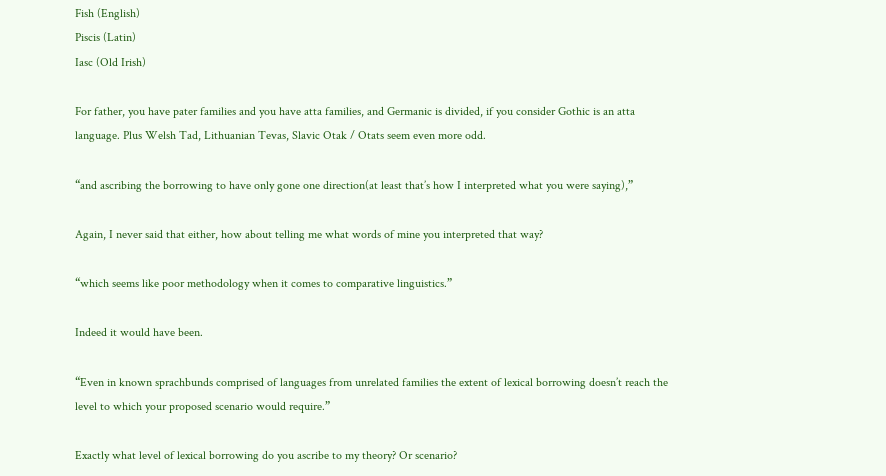Fish (English)
Piscis (Latin)
Iasc (Old Irish)

For father, you have pater families and you have atta families, and Germanic is divided, if you consider Gothic is an atta language. Plus Welsh Tad, Lithuanian Tevas, Slavic Otak / Otats seem even more odd.

“and ascribing the borrowing to have only gone one direction(at least that’s how I interpreted what you were saying),”

Again, I never said that either, how about telling me what words of mine you interpreted that way?

“which seems like poor methodology when it comes to comparative linguistics.”

Indeed it would have been.

“Even in known sprachbunds comprised of languages from unrelated families the extent of lexical borrowing doesn’t reach the level to which your proposed scenario would require.”

Exactly what level of lexical borrowing do you ascribe to my theory? Or scenario?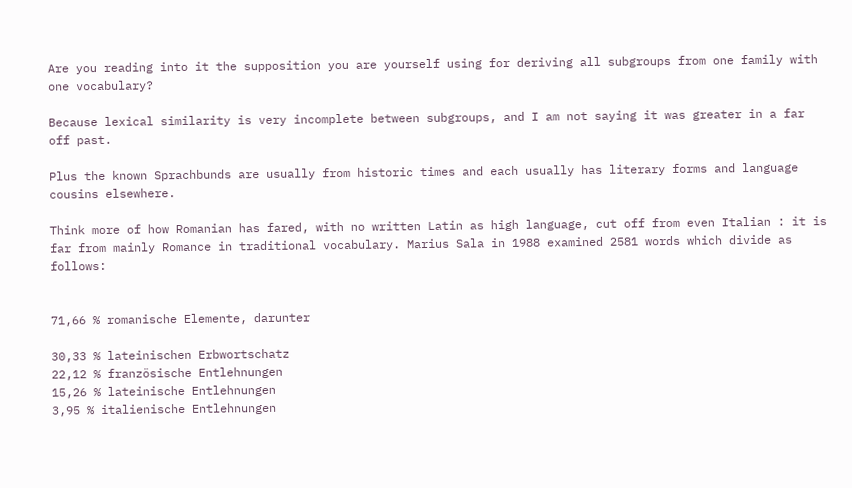Are you reading into it the supposition you are yourself using for deriving all subgroups from one family with one vocabulary?

Because lexical similarity is very incomplete between subgroups, and I am not saying it was greater in a far off past.

Plus the known Sprachbunds are usually from historic times and each usually has literary forms and language cousins elsewhere.

Think more of how Romanian has fared, with no written Latin as high language, cut off from even Italian : it is far from mainly Romance in traditional vocabulary. Marius Sala in 1988 examined 2581 words which divide as follows:


71,66 % romanische Elemente, darunter

30,33 % lateinischen Erbwortschatz
22,12 % französische Entlehnungen
15,26 % lateinische Entlehnungen
3,95 % italienische Entlehnungen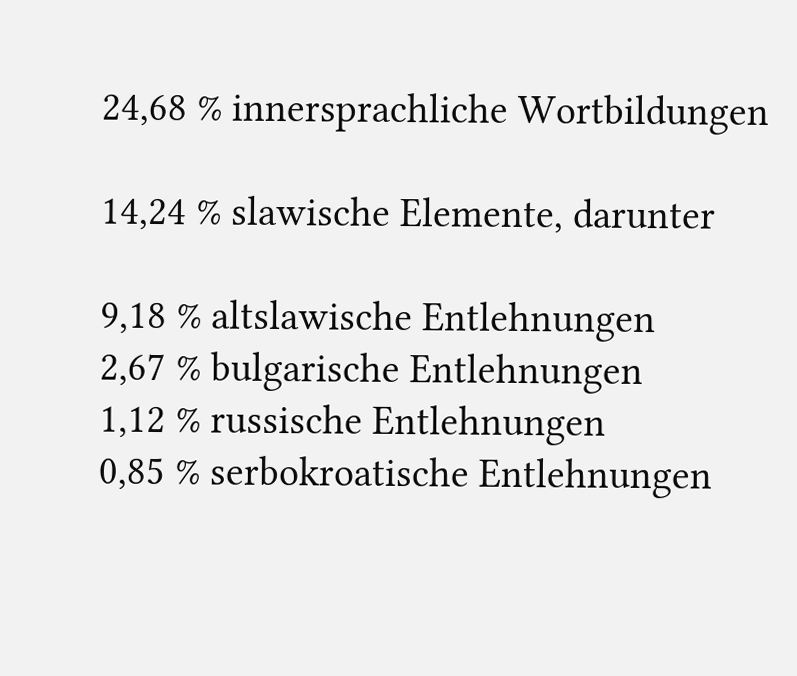24,68 % innersprachliche Wortbildungen

14,24 % slawische Elemente, darunter

9,18 % altslawische Entlehnungen
2,67 % bulgarische Entlehnungen
1,12 % russische Entlehnungen
0,85 % serbokroatische Entlehnungen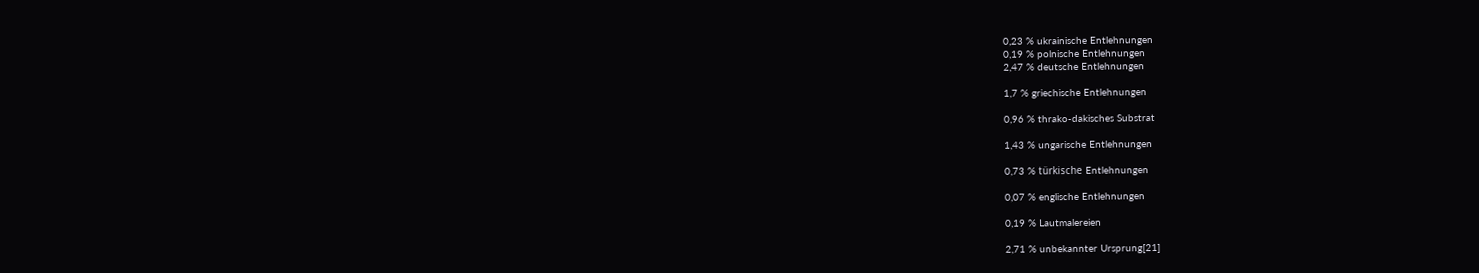0,23 % ukrainische Entlehnungen
0,19 % polnische Entlehnungen
2,47 % deutsche Entlehnungen

1,7 % griechische Entlehnungen

0,96 % thrako-dakisches Substrat

1,43 % ungarische Entlehnungen

0,73 % türkische Entlehnungen

0,07 % englische Entlehnungen

0,19 % Lautmalereien

2,71 % unbekannter Ursprung[21]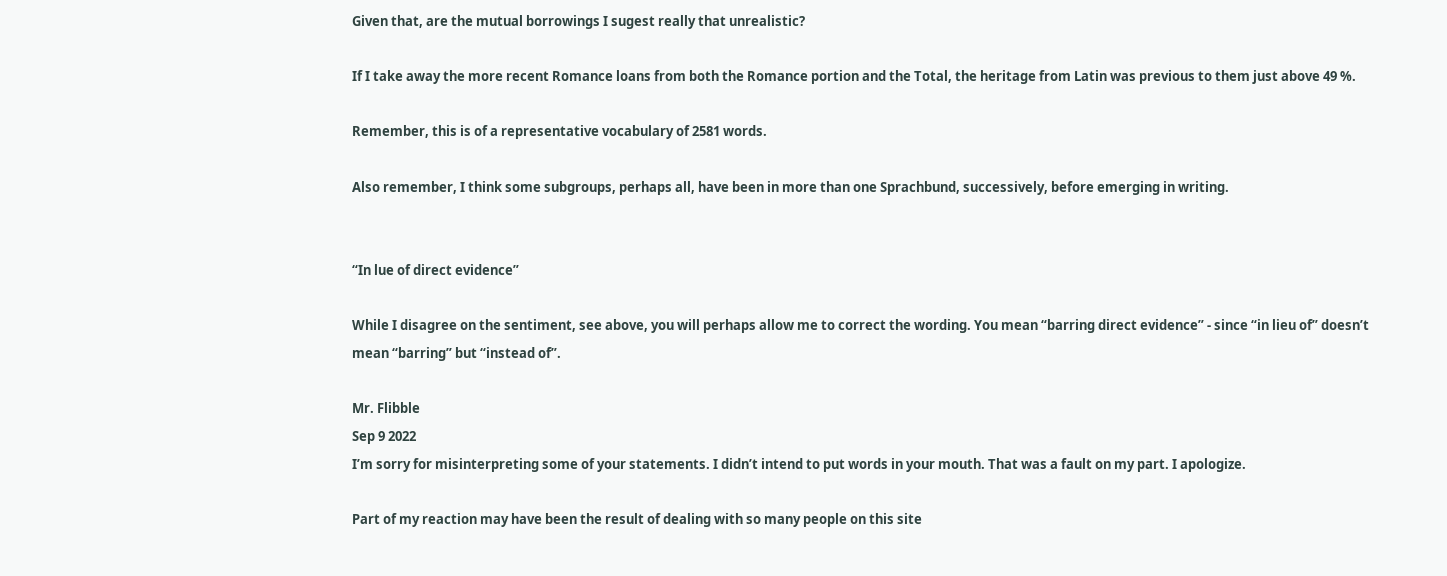Given that, are the mutual borrowings I sugest really that unrealistic?

If I take away the more recent Romance loans from both the Romance portion and the Total, the heritage from Latin was previous to them just above 49 %.

Remember, this is of a representative vocabulary of 2581 words.

Also remember, I think some subgroups, perhaps all, have been in more than one Sprachbund, successively, before emerging in writing.


“In lue of direct evidence”

While I disagree on the sentiment, see above, you will perhaps allow me to correct the wording. You mean “barring direct evidence” - since “in lieu of” doesn’t mean “barring” but “instead of”.

Mr. Flibble
Sep 9 2022
I’m sorry for misinterpreting some of your statements. I didn’t intend to put words in your mouth. That was a fault on my part. I apologize.

Part of my reaction may have been the result of dealing with so many people on this site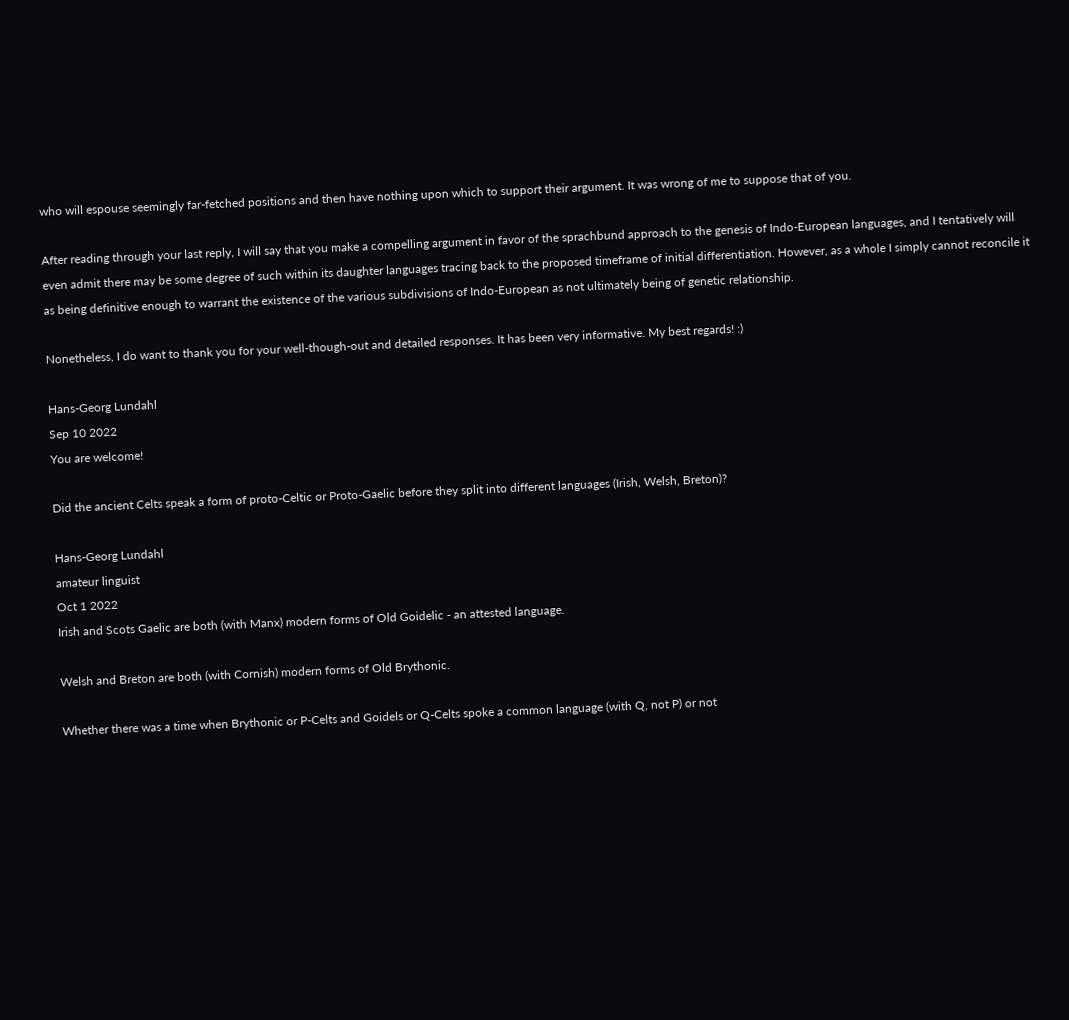who will espouse seemingly far-fetched positions and then have nothing upon which to support their argument. It was wrong of me to suppose that of you.

After reading through your last reply, I will say that you make a compelling argument in favor of the sprachbund approach to the genesis of Indo-European languages, and I tentatively will even admit there may be some degree of such within its daughter languages tracing back to the proposed timeframe of initial differentiation. However, as a whole I simply cannot reconcile it as being definitive enough to warrant the existence of the various subdivisions of Indo-European as not ultimately being of genetic relationship.

Nonetheless, I do want to thank you for your well-though-out and detailed responses. It has been very informative. My best regards! :)

Hans-Georg Lundahl
Sep 10 2022
You are welcome!

Did the ancient Celts speak a form of proto-Celtic or Proto-Gaelic before they split into different languages (Irish, Welsh, Breton)?

Hans-Georg Lundahl
amateur linguist
Oct 1 2022
Irish and Scots Gaelic are both (with Manx) modern forms of Old Goidelic - an attested language.

Welsh and Breton are both (with Cornish) modern forms of Old Brythonic.

Whether there was a time when Brythonic or P-Celts and Goidels or Q-Celts spoke a common language (with Q, not P) or not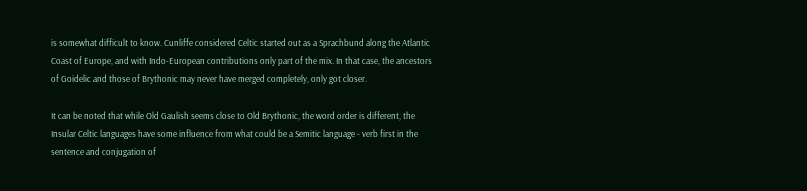is somewhat difficult to know. Cunliffe considered Celtic started out as a Sprachbund along the Atlantic Coast of Europe, and with Indo-European contributions only part of the mix. In that case, the ancestors of Goidelic and those of Brythonic may never have merged completely, only got closer.

It can be noted that while Old Gaulish seems close to Old Brythonic, the word order is different, the Insular Celtic languages have some influence from what could be a Semitic language - verb first in the sentence and conjugation of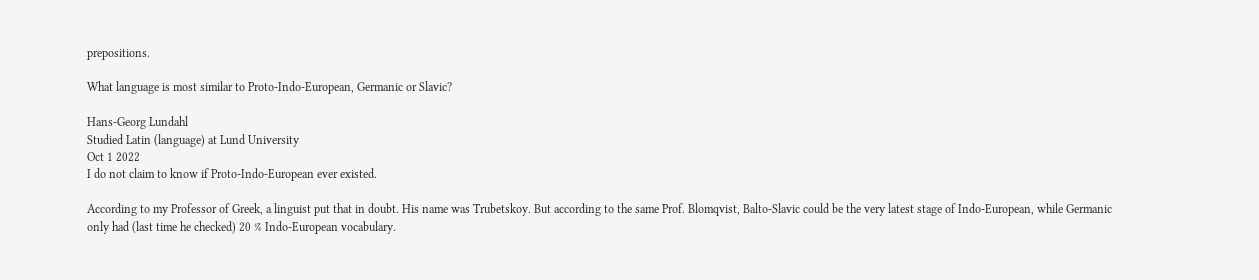prepositions.

What language is most similar to Proto-Indo-European, Germanic or Slavic?

Hans-Georg Lundahl
Studied Latin (language) at Lund University
Oct 1 2022
I do not claim to know if Proto-Indo-European ever existed.

According to my Professor of Greek, a linguist put that in doubt. His name was Trubetskoy. But according to the same Prof. Blomqvist, Balto-Slavic could be the very latest stage of Indo-European, while Germanic only had (last time he checked) 20 % Indo-European vocabulary.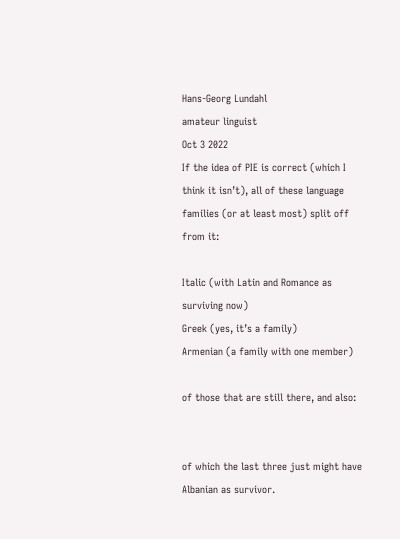Hans-Georg Lundahl
amateur linguist
Oct 3 2022
If the idea of PIE is correct (which I think it isn’t), all of these language families (or at least most) split off from it:

Italic (with Latin and Romance as surviving now)
Greek (yes, it’s a family)
Armenian (a family with one member)

of those that are still there, and also:


of which the last three just might have Albanian as survivor.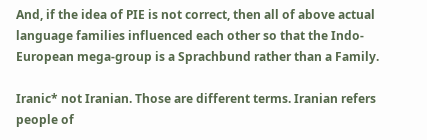And, if the idea of PIE is not correct, then all of above actual language families influenced each other so that the Indo-European mega-group is a Sprachbund rather than a Family.

Iranic* not Iranian. Those are different terms. Iranian refers people of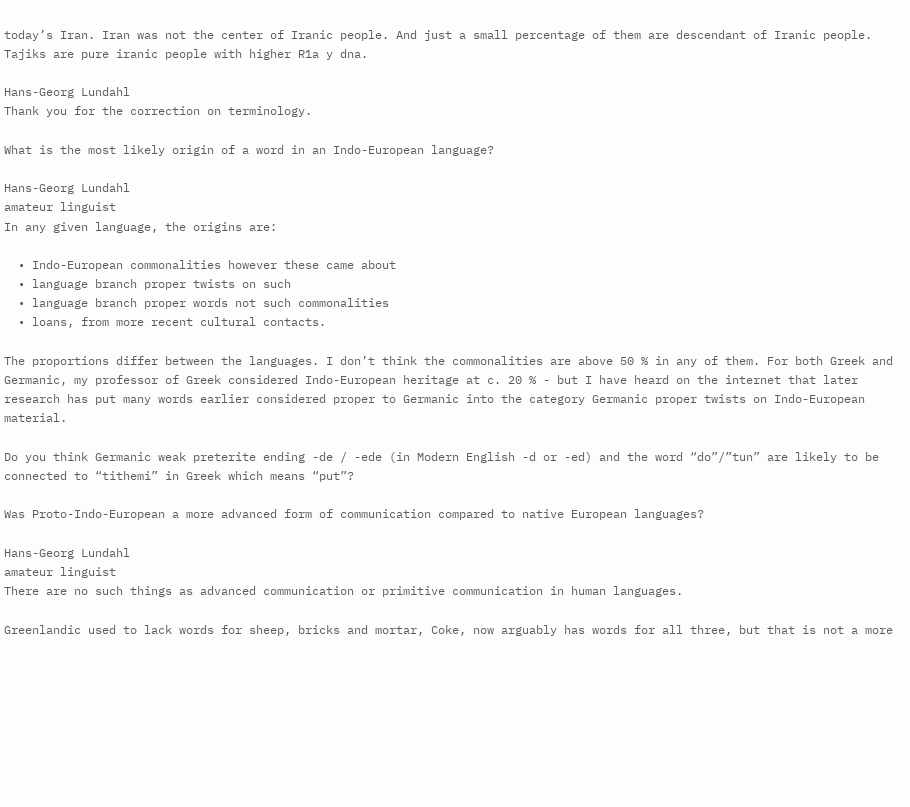today’s Iran. Iran was not the center of Iranic people. And just a small percentage of them are descendant of Iranic people. Tajiks are pure iranic people with higher R1a y dna.

Hans-Georg Lundahl
Thank you for the correction on terminology.

What is the most likely origin of a word in an Indo-European language?

Hans-Georg Lundahl
amateur linguist
In any given language, the origins are:

  • Indo-European commonalities however these came about
  • language branch proper twists on such
  • language branch proper words not such commonalities
  • loans, from more recent cultural contacts.

The proportions differ between the languages. I don’t think the commonalities are above 50 % in any of them. For both Greek and Germanic, my professor of Greek considered Indo-European heritage at c. 20 % - but I have heard on the internet that later research has put many words earlier considered proper to Germanic into the category Germanic proper twists on Indo-European material.

Do you think Germanic weak preterite ending -de / -ede (in Modern English -d or -ed) and the word “do”/”tun” are likely to be connected to “tithemi” in Greek which means “put”?

Was Proto-Indo-European a more advanced form of communication compared to native European languages?

Hans-Georg Lundahl
amateur linguist
There are no such things as advanced communication or primitive communication in human languages.

Greenlandic used to lack words for sheep, bricks and mortar, Coke, now arguably has words for all three, but that is not a more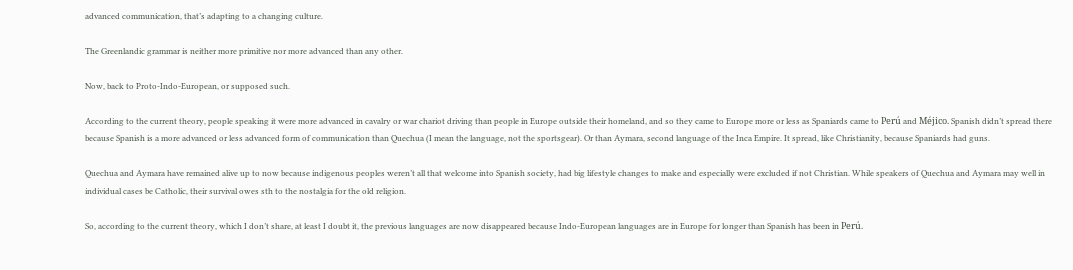advanced communication, that’s adapting to a changing culture.

The Greenlandic grammar is neither more primitive nor more advanced than any other.

Now, back to Proto-Indo-European, or supposed such.

According to the current theory, people speaking it were more advanced in cavalry or war chariot driving than people in Europe outside their homeland, and so they came to Europe more or less as Spaniards came to Perú and Méjico. Spanish didn’t spread there because Spanish is a more advanced or less advanced form of communication than Quechua (I mean the language, not the sportsgear). Or than Aymara, second language of the Inca Empire. It spread, like Christianity, because Spaniards had guns.

Quechua and Aymara have remained alive up to now because indigenous peoples weren’t all that welcome into Spanish society, had big lifestyle changes to make and especially were excluded if not Christian. While speakers of Quechua and Aymara may well in individual cases be Catholic, their survival owes sth to the nostalgia for the old religion.

So, according to the current theory, which I don’t share, at least I doubt it, the previous languages are now disappeared because Indo-European languages are in Europe for longer than Spanish has been in Perú.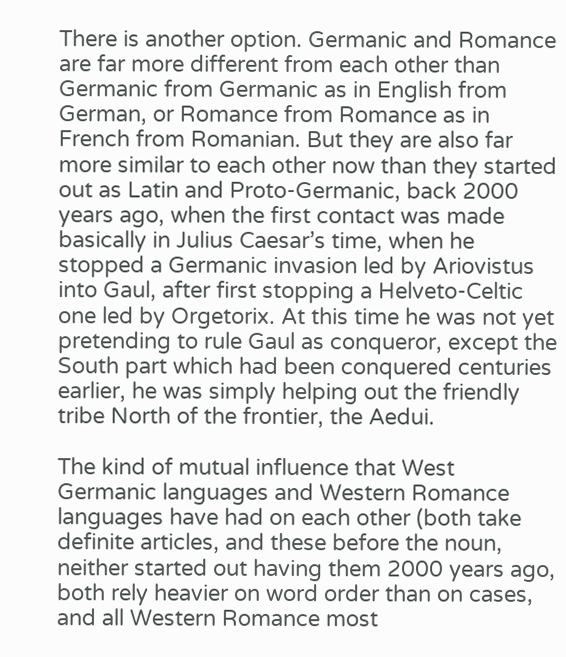There is another option. Germanic and Romance are far more different from each other than Germanic from Germanic as in English from German, or Romance from Romance as in French from Romanian. But they are also far more similar to each other now than they started out as Latin and Proto-Germanic, back 2000 years ago, when the first contact was made basically in Julius Caesar’s time, when he stopped a Germanic invasion led by Ariovistus into Gaul, after first stopping a Helveto-Celtic one led by Orgetorix. At this time he was not yet pretending to rule Gaul as conqueror, except the South part which had been conquered centuries earlier, he was simply helping out the friendly tribe North of the frontier, the Aedui.

The kind of mutual influence that West Germanic languages and Western Romance languages have had on each other (both take definite articles, and these before the noun, neither started out having them 2000 years ago, both rely heavier on word order than on cases, and all Western Romance most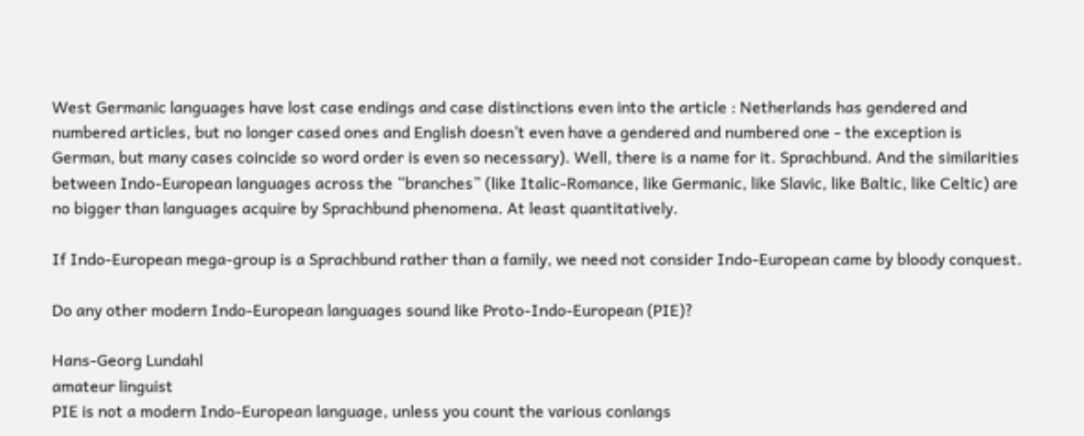West Germanic languages have lost case endings and case distinctions even into the article : Netherlands has gendered and numbered articles, but no longer cased ones and English doesn’t even have a gendered and numbered one - the exception is German, but many cases coincide so word order is even so necessary). Well, there is a name for it. Sprachbund. And the similarities between Indo-European languages across the “branches” (like Italic-Romance, like Germanic, like Slavic, like Baltic, like Celtic) are no bigger than languages acquire by Sprachbund phenomena. At least quantitatively.

If Indo-European mega-group is a Sprachbund rather than a family, we need not consider Indo-European came by bloody conquest.

Do any other modern Indo-European languages sound like Proto-Indo-European (PIE)?

Hans-Georg Lundahl
amateur linguist
PIE is not a modern Indo-European language, unless you count the various conlangs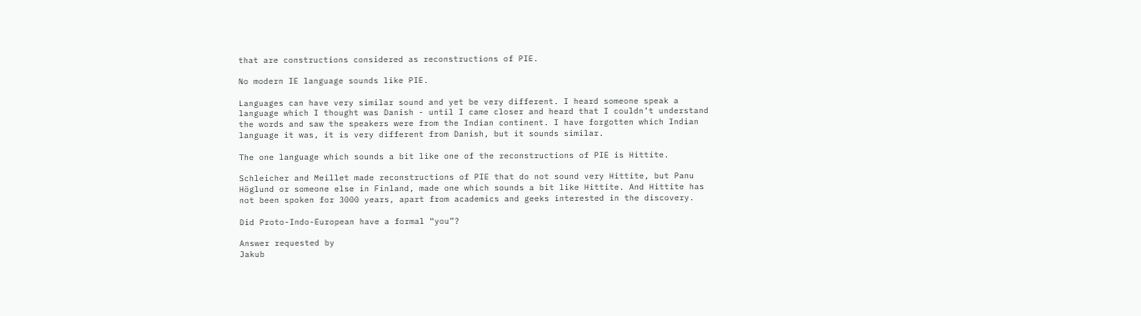that are constructions considered as reconstructions of PIE.

No modern IE language sounds like PIE.

Languages can have very similar sound and yet be very different. I heard someone speak a language which I thought was Danish - until I came closer and heard that I couldn’t understand the words and saw the speakers were from the Indian continent. I have forgotten which Indian language it was, it is very different from Danish, but it sounds similar.

The one language which sounds a bit like one of the reconstructions of PIE is Hittite.

Schleicher and Meillet made reconstructions of PIE that do not sound very Hittite, but Panu Höglund or someone else in Finland, made one which sounds a bit like Hittite. And Hittite has not been spoken for 3000 years, apart from academics and geeks interested in the discovery.

Did Proto-Indo-European have a formal “you”?

Answer requested by
Jakub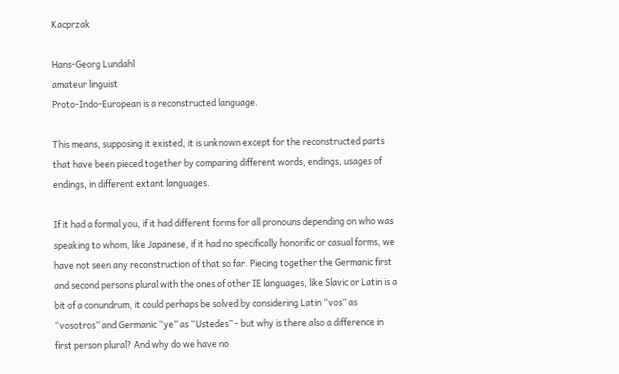Kacprzak

Hans-Georg Lundahl
amateur linguist
Proto-Indo-European is a reconstructed language.

This means, supposing it existed, it is unknown except for the reconstructed parts that have been pieced together by comparing different words, endings, usages of endings, in different extant languages.

If it had a formal you, if it had different forms for all pronouns depending on who was speaking to whom, like Japanese, if it had no specifically honorific or casual forms, we have not seen any reconstruction of that so far. Piecing together the Germanic first and second persons plural with the ones of other IE languages, like Slavic or Latin is a bit of a conundrum, it could perhaps be solved by considering Latin “vos” as “vosotros” and Germanic “ye” as “Ustedes” - but why is there also a difference in first person plural? And why do we have no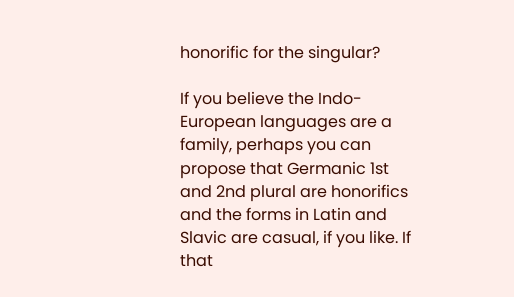honorific for the singular?

If you believe the Indo-European languages are a family, perhaps you can propose that Germanic 1st and 2nd plural are honorifics and the forms in Latin and Slavic are casual, if you like. If that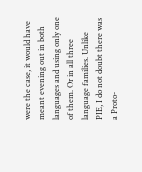were the case, it would have meant evening out in both languages and using only one of them. Or in all three language families. Unlike PIE, I do not doubt there was a Proto-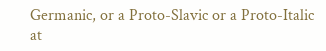Germanic, or a Proto-Slavic or a Proto-Italic at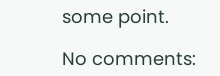some point.

No comments: